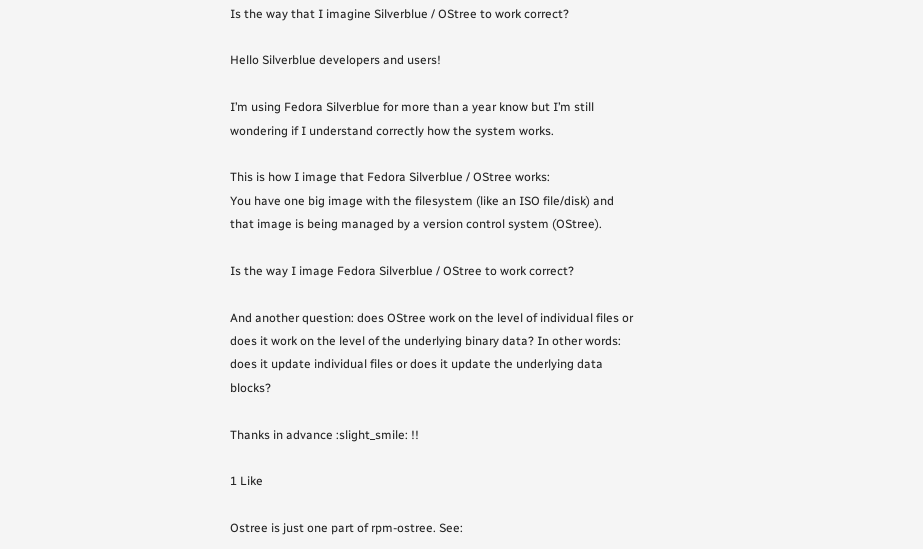Is the way that I imagine Silverblue / OStree to work correct?

Hello Silverblue developers and users!

I’m using Fedora Silverblue for more than a year know but I’m still wondering if I understand correctly how the system works.

This is how I image that Fedora Silverblue / OStree works:
You have one big image with the filesystem (like an ISO file/disk) and that image is being managed by a version control system (OStree).

Is the way I image Fedora Silverblue / OStree to work correct?

And another question: does OStree work on the level of individual files or does it work on the level of the underlying binary data? In other words: does it update individual files or does it update the underlying data blocks?

Thanks in advance :slight_smile: !!

1 Like

Ostree is just one part of rpm-ostree. See: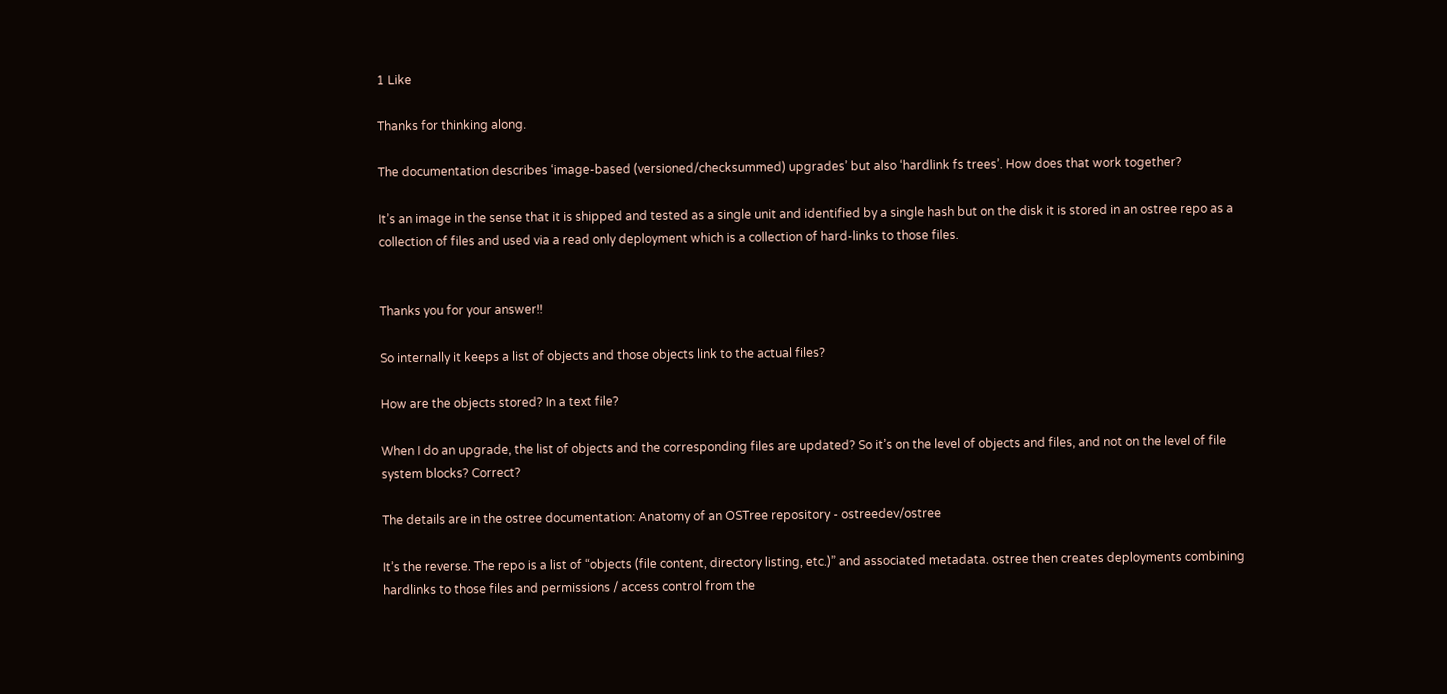1 Like

Thanks for thinking along.

The documentation describes ‘image-based (versioned/checksummed) upgrades’ but also ‘hardlink fs trees’. How does that work together?

It’s an image in the sense that it is shipped and tested as a single unit and identified by a single hash but on the disk it is stored in an ostree repo as a collection of files and used via a read only deployment which is a collection of hard-links to those files.


Thanks you for your answer!!

So internally it keeps a list of objects and those objects link to the actual files?

How are the objects stored? In a text file?

When I do an upgrade, the list of objects and the corresponding files are updated? So it’s on the level of objects and files, and not on the level of file system blocks? Correct?

The details are in the ostree documentation: Anatomy of an OSTree repository - ostreedev/ostree

It’s the reverse. The repo is a list of “objects (file content, directory listing, etc.)” and associated metadata. ostree then creates deployments combining hardlinks to those files and permissions / access control from the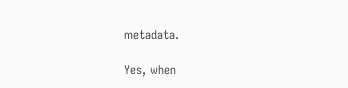metadata.

Yes, when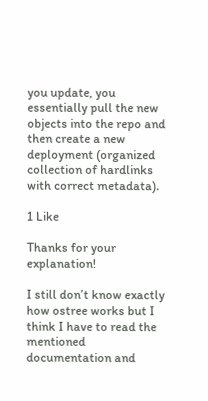you update, you essentially pull the new objects into the repo and then create a new deployment (organized collection of hardlinks with correct metadata).

1 Like

Thanks for your explanation!

I still don’t know exactly how ostree works but I think I have to read the mentioned documentation and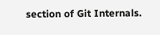section of Git Internals.